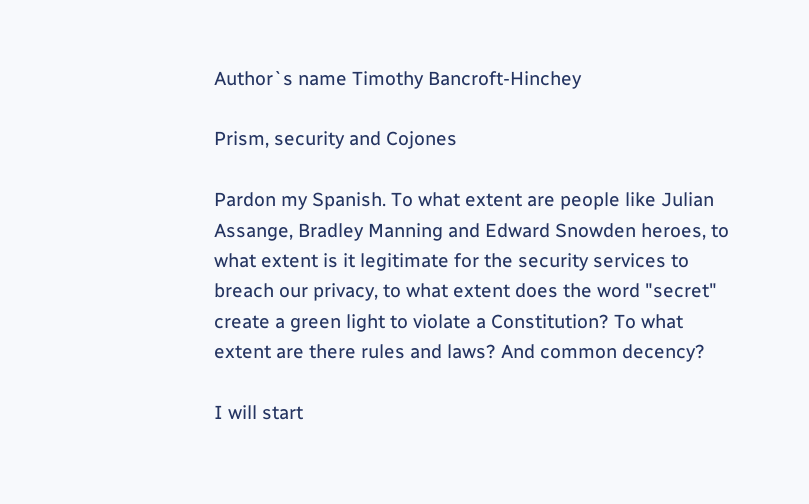Author`s name Timothy Bancroft-Hinchey

Prism, security and Cojones

Pardon my Spanish. To what extent are people like Julian Assange, Bradley Manning and Edward Snowden heroes, to what extent is it legitimate for the security services to breach our privacy, to what extent does the word "secret" create a green light to violate a Constitution? To what extent are there rules and laws? And common decency?

I will start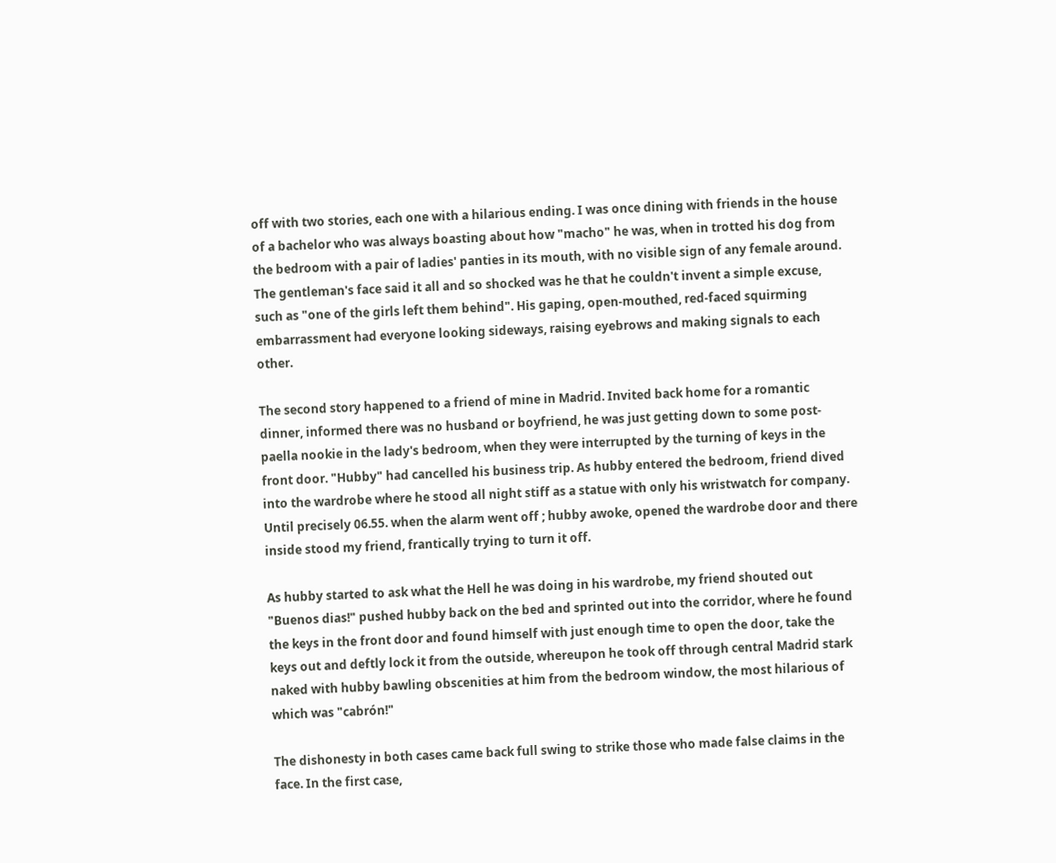off with two stories, each one with a hilarious ending. I was once dining with friends in the house of a bachelor who was always boasting about how "macho" he was, when in trotted his dog from the bedroom with a pair of ladies' panties in its mouth, with no visible sign of any female around. The gentleman's face said it all and so shocked was he that he couldn't invent a simple excuse, such as "one of the girls left them behind". His gaping, open-mouthed, red-faced squirming embarrassment had everyone looking sideways, raising eyebrows and making signals to each other.

The second story happened to a friend of mine in Madrid. Invited back home for a romantic dinner, informed there was no husband or boyfriend, he was just getting down to some post-paella nookie in the lady's bedroom, when they were interrupted by the turning of keys in the front door. "Hubby" had cancelled his business trip. As hubby entered the bedroom, friend dived into the wardrobe where he stood all night stiff as a statue with only his wristwatch for company. Until precisely 06.55. when the alarm went off ; hubby awoke, opened the wardrobe door and there inside stood my friend, frantically trying to turn it off.

As hubby started to ask what the Hell he was doing in his wardrobe, my friend shouted out "Buenos dias!" pushed hubby back on the bed and sprinted out into the corridor, where he found the keys in the front door and found himself with just enough time to open the door, take the keys out and deftly lock it from the outside, whereupon he took off through central Madrid stark naked with hubby bawling obscenities at him from the bedroom window, the most hilarious of which was "cabrón!"

The dishonesty in both cases came back full swing to strike those who made false claims in the face. In the first case,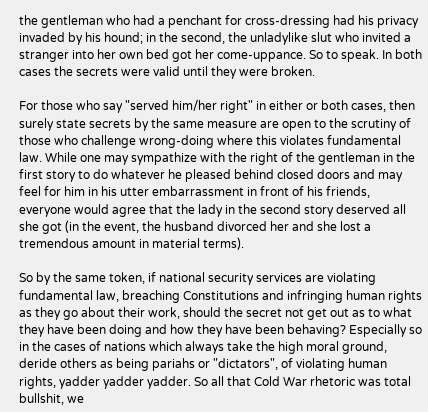the gentleman who had a penchant for cross-dressing had his privacy invaded by his hound; in the second, the unladylike slut who invited a stranger into her own bed got her come-uppance. So to speak. In both cases the secrets were valid until they were broken.

For those who say "served him/her right" in either or both cases, then surely state secrets by the same measure are open to the scrutiny of those who challenge wrong-doing where this violates fundamental law. While one may sympathize with the right of the gentleman in the first story to do whatever he pleased behind closed doors and may feel for him in his utter embarrassment in front of his friends, everyone would agree that the lady in the second story deserved all she got (in the event, the husband divorced her and she lost a tremendous amount in material terms).

So by the same token, if national security services are violating fundamental law, breaching Constitutions and infringing human rights as they go about their work, should the secret not get out as to what they have been doing and how they have been behaving? Especially so in the cases of nations which always take the high moral ground, deride others as being pariahs or "dictators", of violating human rights, yadder yadder yadder. So all that Cold War rhetoric was total bullshit, we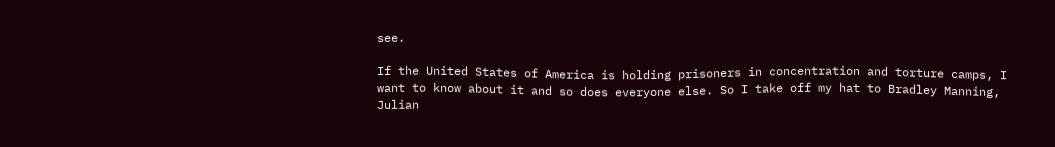see.

If the United States of America is holding prisoners in concentration and torture camps, I want to know about it and so does everyone else. So I take off my hat to Bradley Manning, Julian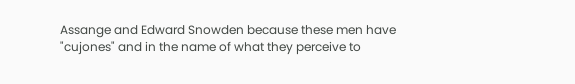Assange and Edward Snowden because these men have "cujones" and in the name of what they perceive to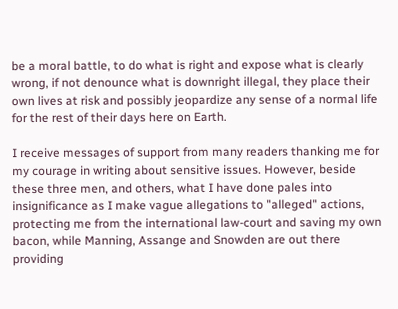be a moral battle, to do what is right and expose what is clearly wrong, if not denounce what is downright illegal, they place their own lives at risk and possibly jeopardize any sense of a normal life for the rest of their days here on Earth.

I receive messages of support from many readers thanking me for my courage in writing about sensitive issues. However, beside these three men, and others, what I have done pales into insignificance as I make vague allegations to "alleged" actions, protecting me from the international law-court and saving my own bacon, while Manning, Assange and Snowden are out there providing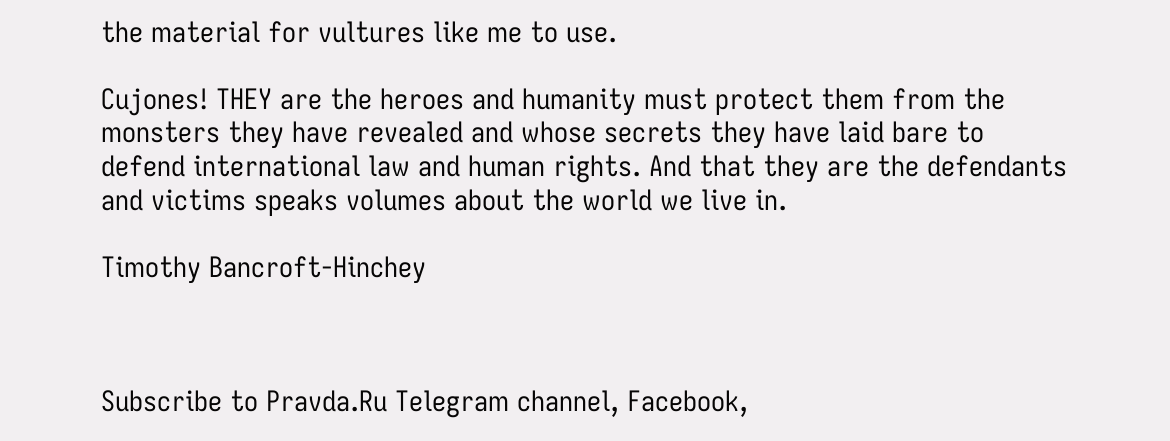the material for vultures like me to use.

Cujones! THEY are the heroes and humanity must protect them from the monsters they have revealed and whose secrets they have laid bare to defend international law and human rights. And that they are the defendants and victims speaks volumes about the world we live in.

Timothy Bancroft-Hinchey



Subscribe to Pravda.Ru Telegram channel, Facebook,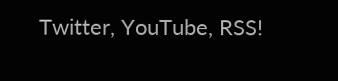Twitter, YouTube, RSS!